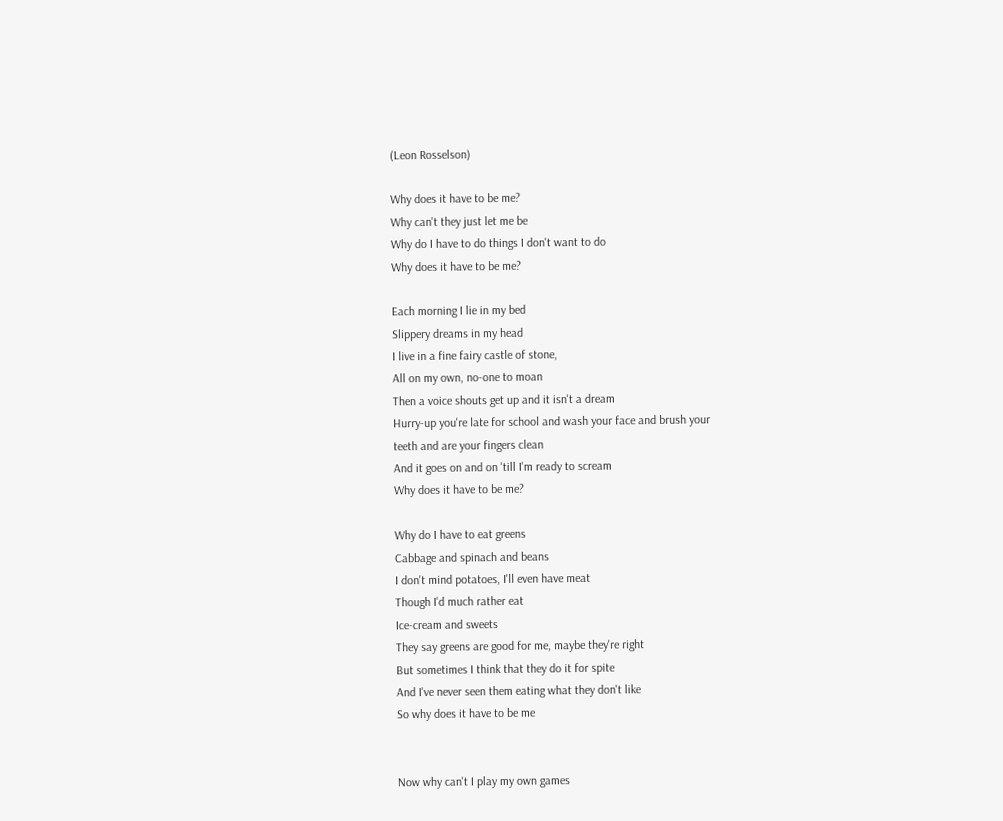(Leon Rosselson)

Why does it have to be me?
Why can't they just let me be
Why do I have to do things I don't want to do
Why does it have to be me?

Each morning I lie in my bed
Slippery dreams in my head
I live in a fine fairy castle of stone,
All on my own, no-one to moan
Then a voice shouts get up and it isn't a dream
Hurry-up you're late for school and wash your face and brush your
teeth and are your fingers clean
And it goes on and on 'till I'm ready to scream
Why does it have to be me?

Why do I have to eat greens
Cabbage and spinach and beans
I don't mind potatoes, I'll even have meat
Though I'd much rather eat
Ice-cream and sweets
They say greens are good for me, maybe they're right
But sometimes I think that they do it for spite
And I've never seen them eating what they don't like
So why does it have to be me


Now why can't I play my own games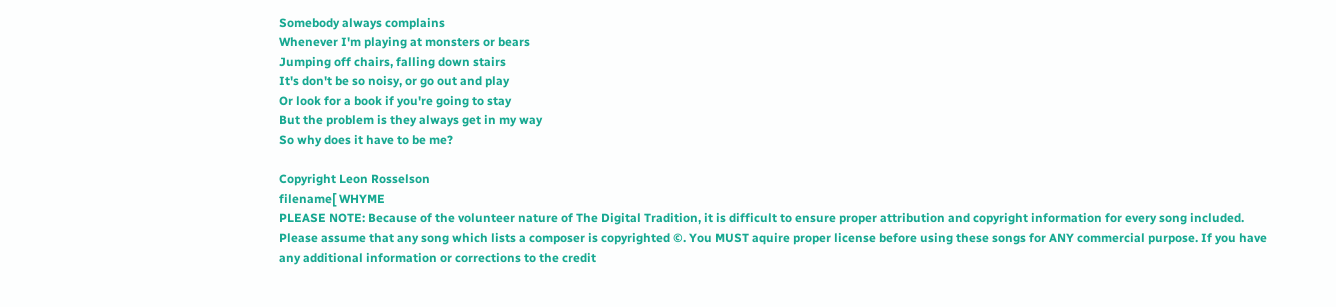Somebody always complains
Whenever I'm playing at monsters or bears
Jumping off chairs, falling down stairs
It's don't be so noisy, or go out and play
Or look for a book if you're going to stay
But the problem is they always get in my way
So why does it have to be me?

Copyright Leon Rosselson
filename[ WHYME
PLEASE NOTE: Because of the volunteer nature of The Digital Tradition, it is difficult to ensure proper attribution and copyright information for every song included. Please assume that any song which lists a composer is copyrighted ©. You MUST aquire proper license before using these songs for ANY commercial purpose. If you have any additional information or corrections to the credit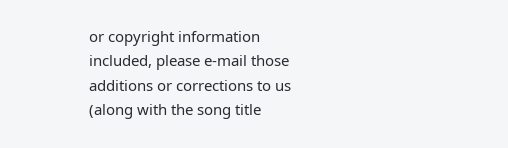or copyright information included, please e-mail those additions or corrections to us (along with the song title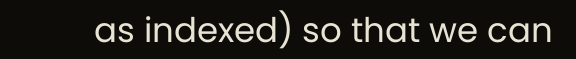as indexed) so that we can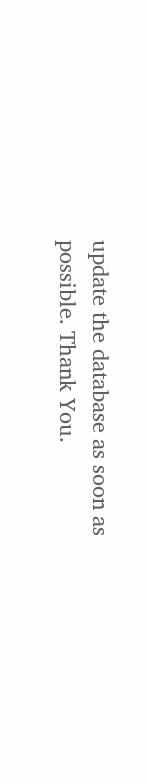update the database as soon as possible. Thank You.